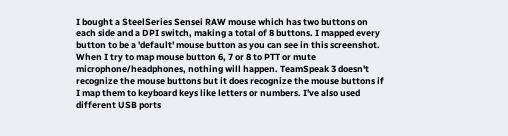I bought a SteelSeries Sensei RAW mouse which has two buttons on each side and a DPI switch, making a total of 8 buttons. I mapped every button to be a 'default' mouse button as you can see in this screenshot. When I try to map mouse button 6, 7 or 8 to PTT or mute microphone/headphones, nothing will happen. TeamSpeak 3 doesn't recognize the mouse buttons but it does recognize the mouse buttons if I map them to keyboard keys like letters or numbers. I've also used different USB ports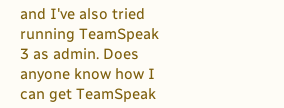and I've also tried running TeamSpeak 3 as admin. Does anyone know how I can get TeamSpeak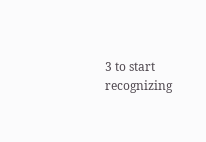3 to start recognizing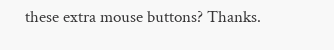these extra mouse buttons? Thanks.